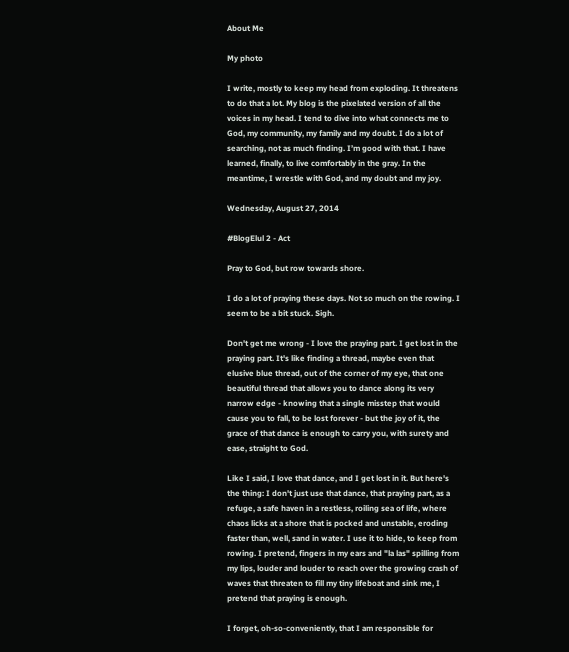About Me

My photo

I write, mostly to keep my head from exploding. It threatens to do that a lot. My blog is the pixelated version of all the voices in my head. I tend to dive into what connects me to God, my community, my family and my doubt. I do a lot of searching, not as much finding. I’m good with that. I have learned, finally, to live comfortably in the gray. In the meantime, I wrestle with God, and my doubt and my joy.

Wednesday, August 27, 2014

#BlogElul 2 - Act

Pray to God, but row towards shore.

I do a lot of praying these days. Not so much on the rowing. I seem to be a bit stuck. Sigh.

Don't get me wrong - I love the praying part. I get lost in the praying part. It's like finding a thread, maybe even that elusive blue thread, out of the corner of my eye, that one beautiful thread that allows you to dance along its very narrow edge - knowing that a single misstep that would cause you to fall, to be lost forever - but the joy of it, the grace of that dance is enough to carry you, with surety and ease, straight to God.

Like I said, I love that dance, and I get lost in it. But here's the thing: I don't just use that dance, that praying part, as a refuge, a safe haven in a restless, roiling sea of life, where chaos licks at a shore that is pocked and unstable, eroding faster than, well, sand in water. I use it to hide, to keep from rowing. I pretend, fingers in my ears and "la las" spilling from my lips, louder and louder to reach over the growing crash of waves that threaten to fill my tiny lifeboat and sink me, I pretend that praying is enough.

I forget, oh-so-conveniently, that I am responsible for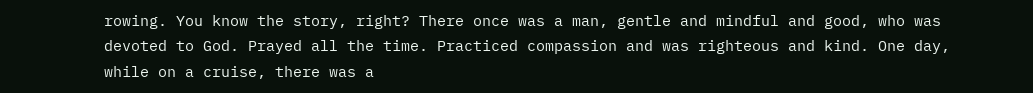rowing. You know the story, right? There once was a man, gentle and mindful and good, who was devoted to God. Prayed all the time. Practiced compassion and was righteous and kind. One day, while on a cruise, there was a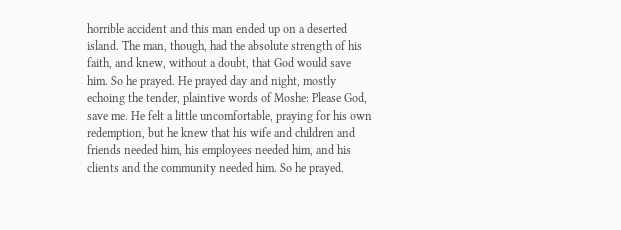horrible accident and this man ended up on a deserted island. The man, though, had the absolute strength of his faith, and knew, without a doubt, that God would save him. So he prayed. He prayed day and night, mostly echoing the tender, plaintive words of Moshe: Please God, save me. He felt a little uncomfortable, praying for his own redemption, but he knew that his wife and children and friends needed him, his employees needed him, and his clients and the community needed him. So he prayed.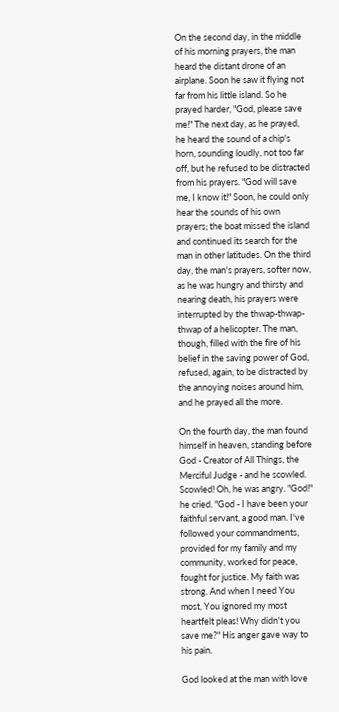On the second day, in the middle of his morning prayers, the man heard the distant drone of an airplane. Soon he saw it flying not far from his little island. So he prayed harder, "God, please save me!" The next day, as he prayed, he heard the sound of a chip's horn, sounding loudly, not too far off, but he refused to be distracted from his prayers. "God will save me, I know it!" Soon, he could only hear the sounds of his own prayers; the boat missed the island and continued its search for the man in other latitudes. On the third day, the man's prayers, softer now, as he was hungry and thirsty and nearing death, his prayers were interrupted by the thwap-thwap-thwap of a helicopter. The man, though, filled with the fire of his belief in the saving power of God, refused, again, to be distracted by the annoying noises around him, and he prayed all the more.

On the fourth day, the man found himself in heaven, standing before God - Creator of All Things, the Merciful Judge - and he scowled. Scowled! Oh, he was angry. "God!" he cried. "God - I have been your faithful servant, a good man. I've followed your commandments, provided for my family and my community, worked for peace, fought for justice. My faith was strong. And when I need You most, You ignored my most heartfelt pleas! Why didn't you save me?" His anger gave way to his pain.

God looked at the man with love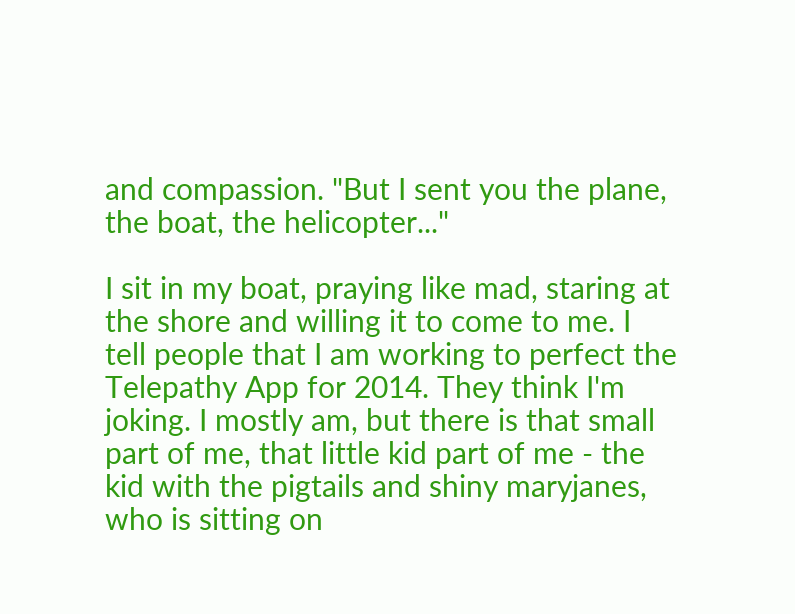and compassion. "But I sent you the plane, the boat, the helicopter..."

I sit in my boat, praying like mad, staring at the shore and willing it to come to me. I tell people that I am working to perfect the Telepathy App for 2014. They think I'm joking. I mostly am, but there is that small part of me, that little kid part of me - the kid with the pigtails and shiny maryjanes, who is sitting on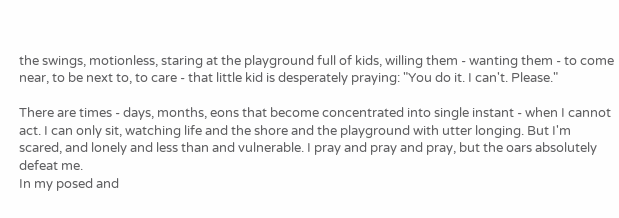the swings, motionless, staring at the playground full of kids, willing them - wanting them - to come near, to be next to, to care - that little kid is desperately praying: "You do it. I can't. Please."

There are times - days, months, eons that become concentrated into single instant - when I cannot act. I can only sit, watching life and the shore and the playground with utter longing. But I'm scared, and lonely and less than and vulnerable. I pray and pray and pray, but the oars absolutely defeat me.
In my posed and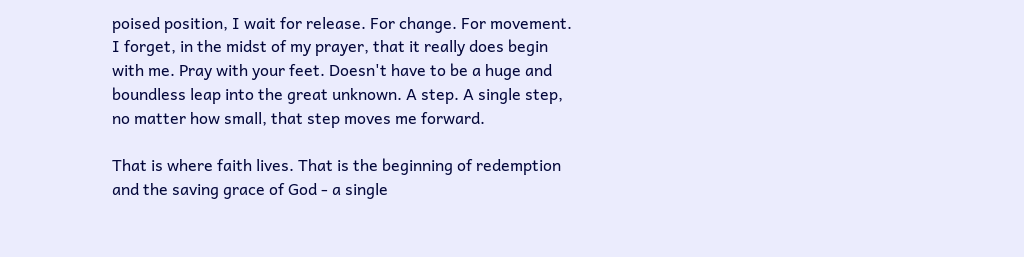poised position, I wait for release. For change. For movement. I forget, in the midst of my prayer, that it really does begin with me. Pray with your feet. Doesn't have to be a huge and boundless leap into the great unknown. A step. A single step, no matter how small, that step moves me forward.

That is where faith lives. That is the beginning of redemption and the saving grace of God - a single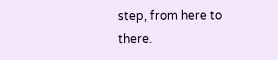step, from here to there.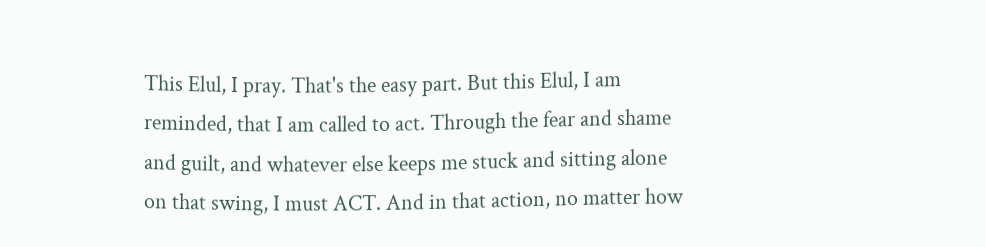This Elul, I pray. That's the easy part. But this Elul, I am reminded, that I am called to act. Through the fear and shame and guilt, and whatever else keeps me stuck and sitting alone on that swing, I must ACT. And in that action, no matter how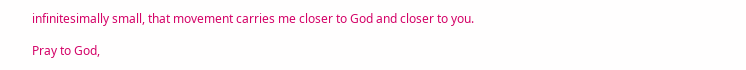infinitesimally small, that movement carries me closer to God and closer to you.

Pray to God,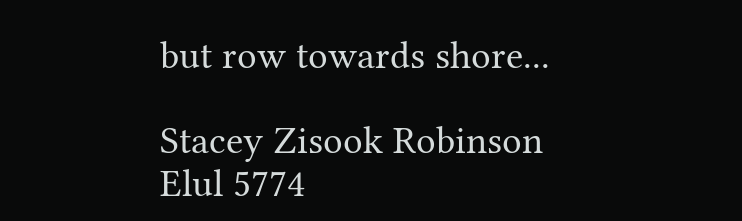but row towards shore...

Stacey Zisook Robinson
Elul 5774